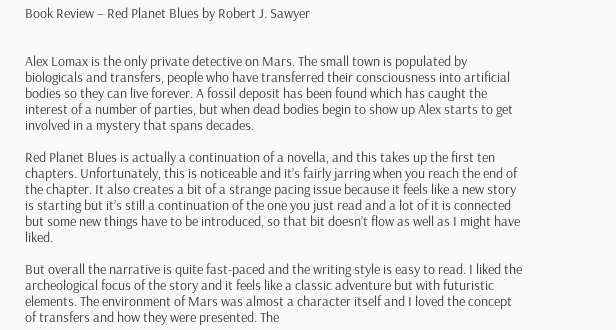Book Review – Red Planet Blues by Robert J. Sawyer


Alex Lomax is the only private detective on Mars. The small town is populated by biologicals and transfers, people who have transferred their consciousness into artificial bodies so they can live forever. A fossil deposit has been found which has caught the interest of a number of parties, but when dead bodies begin to show up Alex starts to get involved in a mystery that spans decades.

Red Planet Blues is actually a continuation of a novella, and this takes up the first ten chapters. Unfortunately, this is noticeable and it’s fairly jarring when you reach the end of the chapter. It also creates a bit of a strange pacing issue because it feels like a new story is starting but it’s still a continuation of the one you just read and a lot of it is connected but some new things have to be introduced, so that bit doesn’t flow as well as I might have liked.

But overall the narrative is quite fast-paced and the writing style is easy to read. I liked the archeological focus of the story and it feels like a classic adventure but with futuristic elements. The environment of Mars was almost a character itself and I loved the concept of transfers and how they were presented. The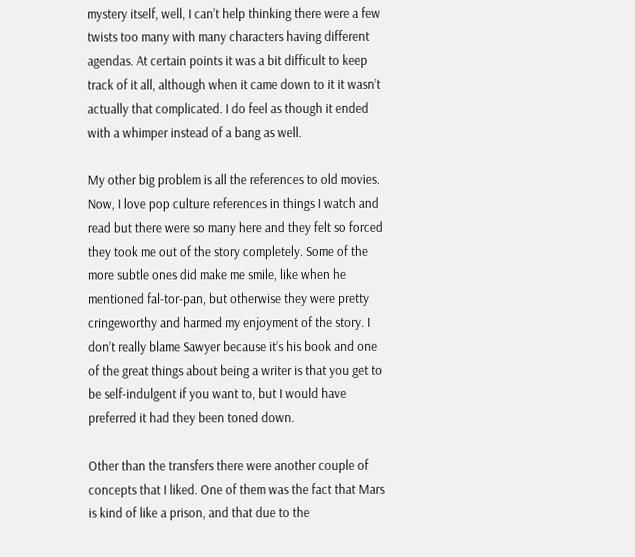mystery itself, well, I can’t help thinking there were a few twists too many with many characters having different agendas. At certain points it was a bit difficult to keep track of it all, although when it came down to it it wasn’t actually that complicated. I do feel as though it ended with a whimper instead of a bang as well.

My other big problem is all the references to old movies. Now, I love pop culture references in things I watch and read but there were so many here and they felt so forced they took me out of the story completely. Some of the more subtle ones did make me smile, like when he mentioned fal-tor-pan, but otherwise they were pretty cringeworthy and harmed my enjoyment of the story. I don’t really blame Sawyer because it’s his book and one of the great things about being a writer is that you get to be self-indulgent if you want to, but I would have preferred it had they been toned down.

Other than the transfers there were another couple of concepts that I liked. One of them was the fact that Mars is kind of like a prison, and that due to the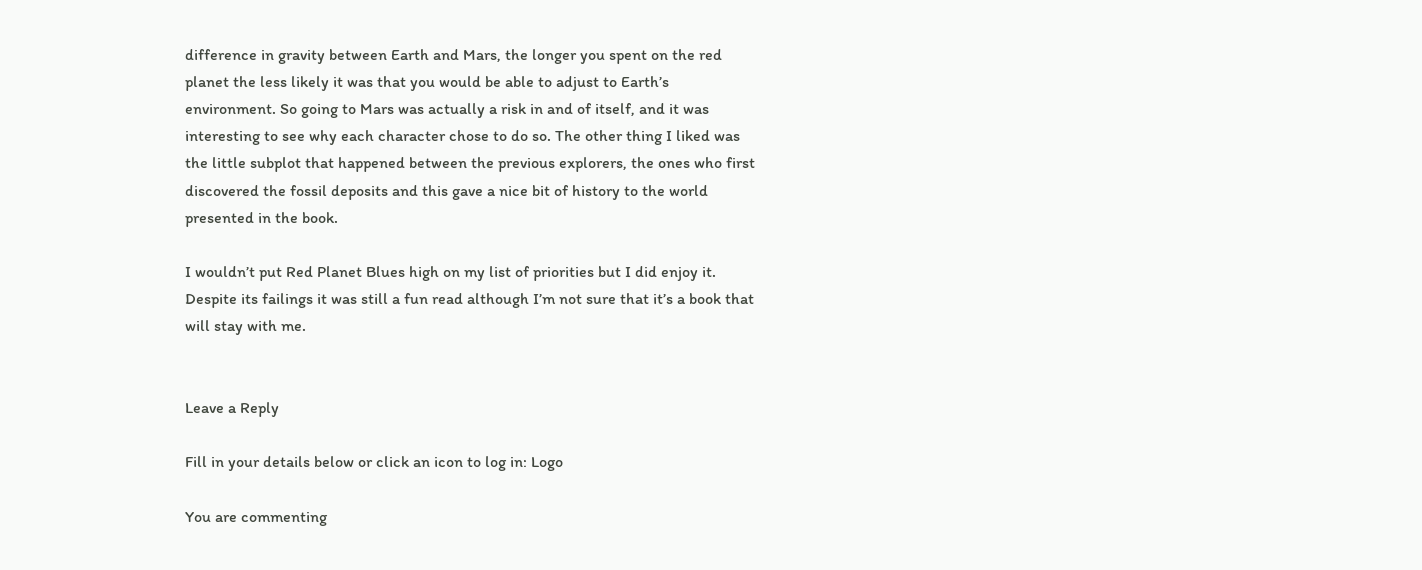difference in gravity between Earth and Mars, the longer you spent on the red planet the less likely it was that you would be able to adjust to Earth’s environment. So going to Mars was actually a risk in and of itself, and it was interesting to see why each character chose to do so. The other thing I liked was the little subplot that happened between the previous explorers, the ones who first discovered the fossil deposits and this gave a nice bit of history to the world presented in the book.

I wouldn’t put Red Planet Blues high on my list of priorities but I did enjoy it. Despite its failings it was still a fun read although I’m not sure that it’s a book that will stay with me.


Leave a Reply

Fill in your details below or click an icon to log in: Logo

You are commenting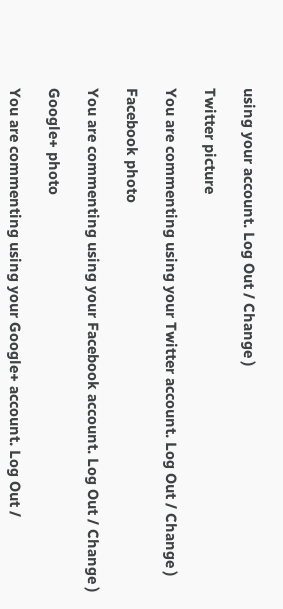using your account. Log Out / Change )

Twitter picture

You are commenting using your Twitter account. Log Out / Change )

Facebook photo

You are commenting using your Facebook account. Log Out / Change )

Google+ photo

You are commenting using your Google+ account. Log Out /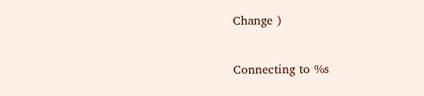Change )

Connecting to %s